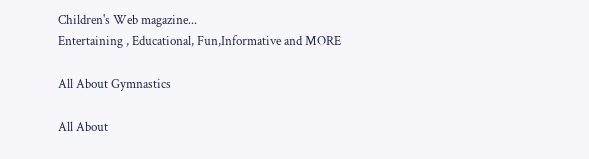Children's Web magazine...
Entertaining , Educational, Fun,Informative and MORE

All About Gymnastics

All About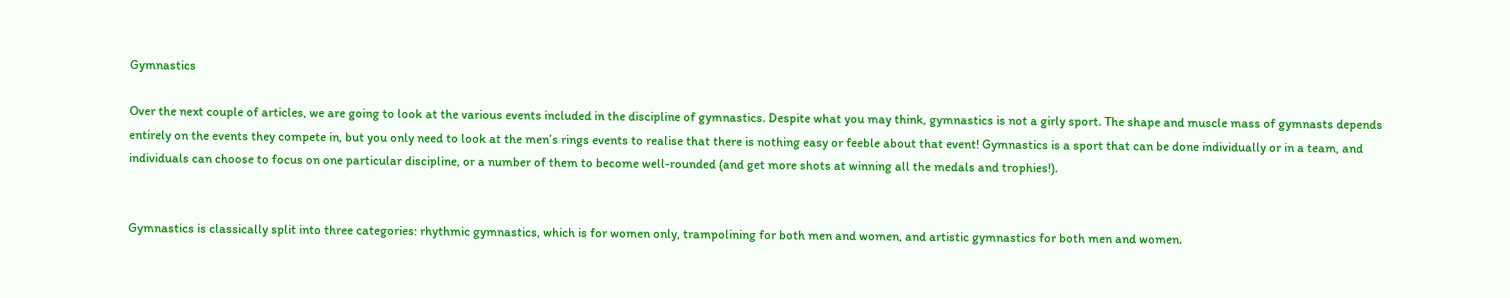Gymnastics

Over the next couple of articles, we are going to look at the various events included in the discipline of gymnastics. Despite what you may think, gymnastics is not a girly sport. The shape and muscle mass of gymnasts depends entirely on the events they compete in, but you only need to look at the men’s rings events to realise that there is nothing easy or feeble about that event! Gymnastics is a sport that can be done individually or in a team, and individuals can choose to focus on one particular discipline, or a number of them to become well-rounded (and get more shots at winning all the medals and trophies!).


Gymnastics is classically split into three categories: rhythmic gymnastics, which is for women only, trampolining for both men and women, and artistic gymnastics for both men and women.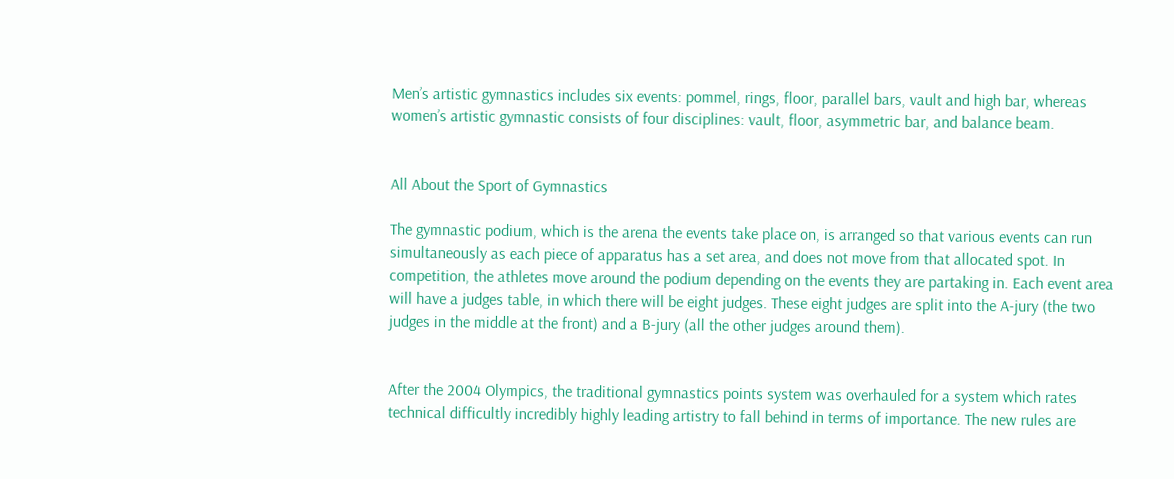Men’s artistic gymnastics includes six events: pommel, rings, floor, parallel bars, vault and high bar, whereas women’s artistic gymnastic consists of four disciplines: vault, floor, asymmetric bar, and balance beam.


All About the Sport of Gymnastics

The gymnastic podium, which is the arena the events take place on, is arranged so that various events can run simultaneously as each piece of apparatus has a set area, and does not move from that allocated spot. In competition, the athletes move around the podium depending on the events they are partaking in. Each event area will have a judges table, in which there will be eight judges. These eight judges are split into the A-jury (the two judges in the middle at the front) and a B-jury (all the other judges around them).


After the 2004 Olympics, the traditional gymnastics points system was overhauled for a system which rates technical difficultly incredibly highly leading artistry to fall behind in terms of importance. The new rules are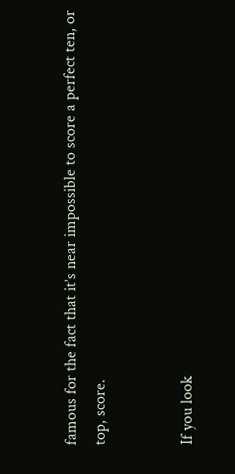famous for the fact that it’s near impossible to score a perfect ten, or top, score.


If you look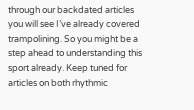through our backdated articles you will see I’ve already covered trampolining. So you might be a step ahead to understanding this sport already. Keep tuned for articles on both rhythmic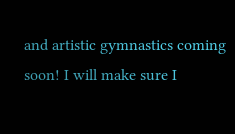and artistic gymnastics coming soon! I will make sure I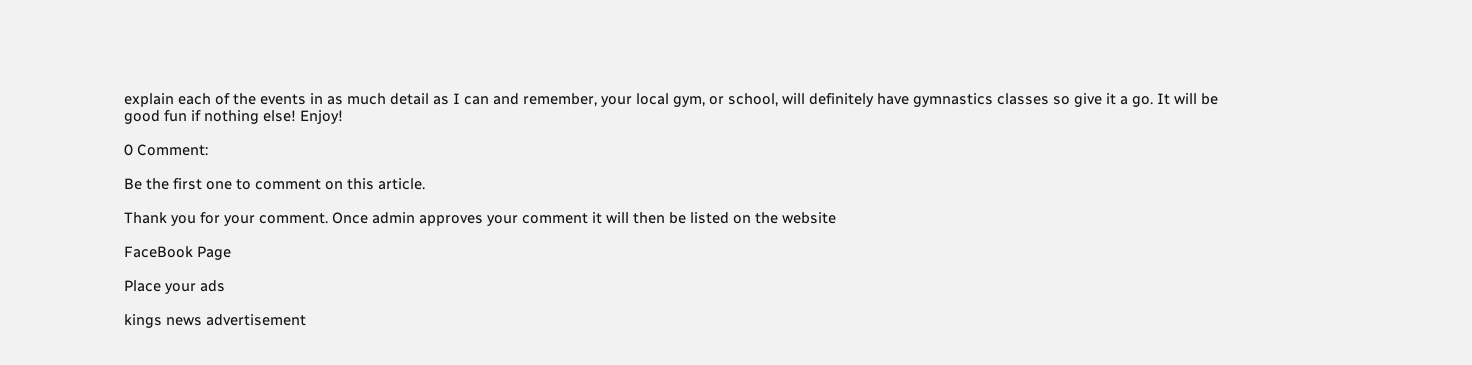explain each of the events in as much detail as I can and remember, your local gym, or school, will definitely have gymnastics classes so give it a go. It will be good fun if nothing else! Enjoy!

0 Comment:

Be the first one to comment on this article.

Thank you for your comment. Once admin approves your comment it will then be listed on the website

FaceBook Page

Place your ads

kings news advertisement